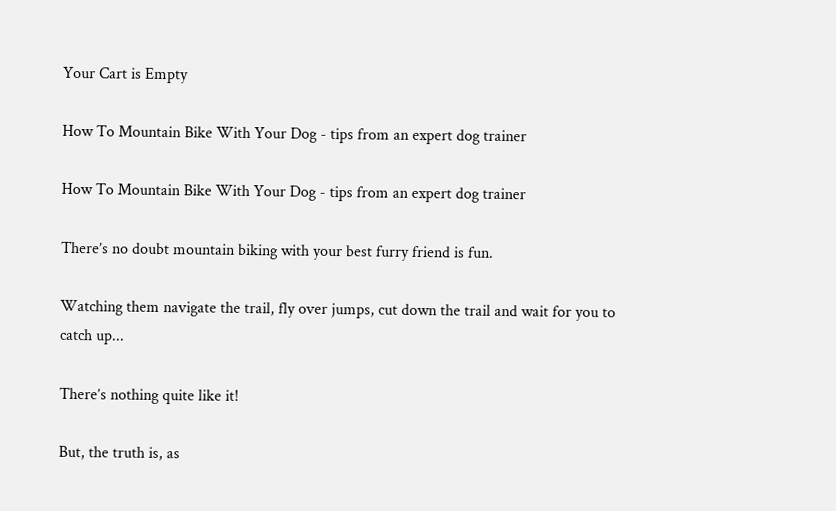Your Cart is Empty

How To Mountain Bike With Your Dog - tips from an expert dog trainer

How To Mountain Bike With Your Dog - tips from an expert dog trainer

There’s no doubt mountain biking with your best furry friend is fun.

Watching them navigate the trail, fly over jumps, cut down the trail and wait for you to catch up...

There’s nothing quite like it!

But, the truth is, as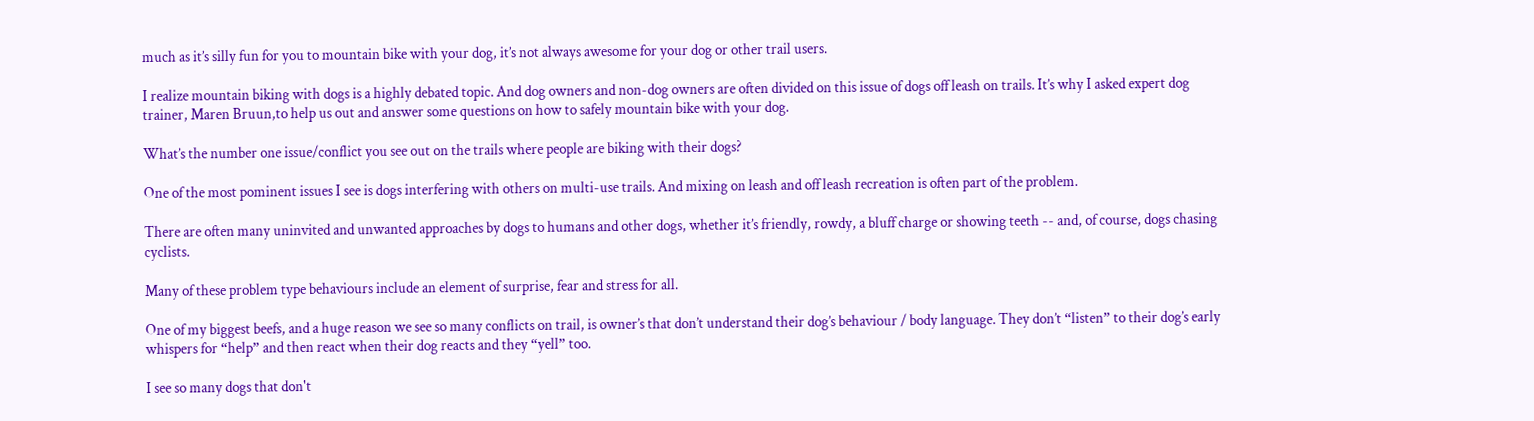much as it’s silly fun for you to mountain bike with your dog, it’s not always awesome for your dog or other trail users.

I realize mountain biking with dogs is a highly debated topic. And dog owners and non-dog owners are often divided on this issue of dogs off leash on trails. It’s why I asked expert dog trainer, Maren Bruun,to help us out and answer some questions on how to safely mountain bike with your dog.

What’s the number one issue/conflict you see out on the trails where people are biking with their dogs?

One of the most pominent issues I see is dogs interfering with others on multi-use trails. And mixing on leash and off leash recreation is often part of the problem.

There are often many uninvited and unwanted approaches by dogs to humans and other dogs, whether it’s friendly, rowdy, a bluff charge or showing teeth -- and, of course, dogs chasing cyclists.

Many of these problem type behaviours include an element of surprise, fear and stress for all.

One of my biggest beefs, and a huge reason we see so many conflicts on trail, is owner’s that don’t understand their dog’s behaviour / body language. They don’t “listen” to their dog’s early whispers for “help” and then react when their dog reacts and they “yell” too.

I see so many dogs that don't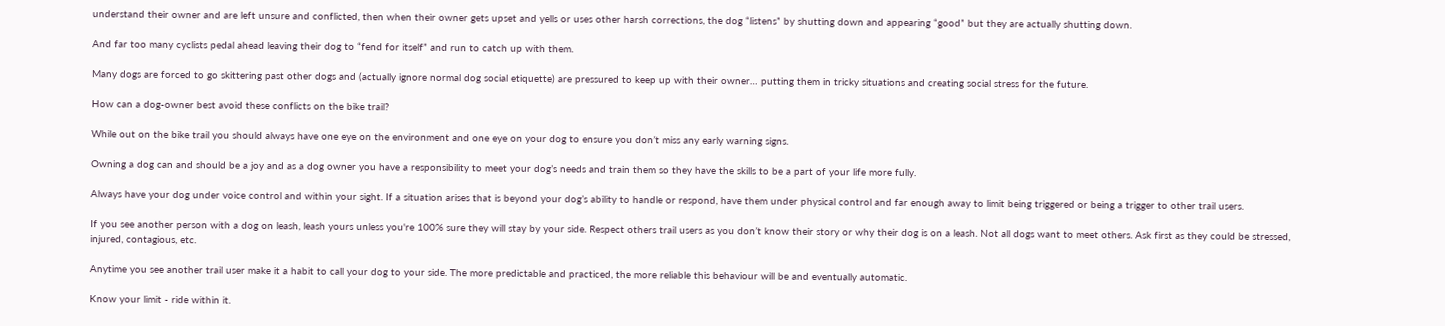understand their owner and are left unsure and conflicted, then when their owner gets upset and yells or uses other harsh corrections, the dog “listens” by shutting down and appearing “good” but they are actually shutting down.

And far too many cyclists pedal ahead leaving their dog to “fend for itself” and run to catch up with them.

Many dogs are forced to go skittering past other dogs and (actually ignore normal dog social etiquette) are pressured to keep up with their owner… putting them in tricky situations and creating social stress for the future.

How can a dog-owner best avoid these conflicts on the bike trail?

While out on the bike trail you should always have one eye on the environment and one eye on your dog to ensure you don’t miss any early warning signs.

Owning a dog can and should be a joy and as a dog owner you have a responsibility to meet your dog’s needs and train them so they have the skills to be a part of your life more fully.

Always have your dog under voice control and within your sight. If a situation arises that is beyond your dog’s ability to handle or respond, have them under physical control and far enough away to limit being triggered or being a trigger to other trail users.

If you see another person with a dog on leash, leash yours unless you're 100% sure they will stay by your side. Respect others trail users as you don’t know their story or why their dog is on a leash. Not all dogs want to meet others. Ask first as they could be stressed, injured, contagious, etc.

Anytime you see another trail user make it a habit to call your dog to your side. The more predictable and practiced, the more reliable this behaviour will be and eventually automatic.

Know your limit - ride within it.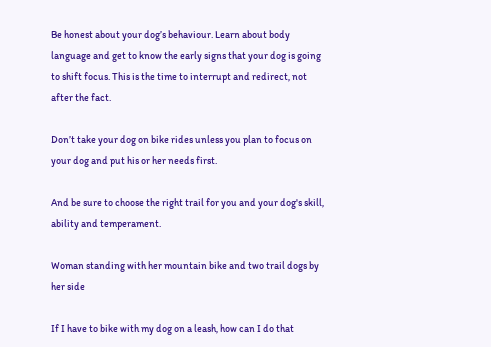Be honest about your dog’s behaviour. Learn about body language and get to know the early signs that your dog is going to shift focus. This is the time to interrupt and redirect, not after the fact.

Don’t take your dog on bike rides unless you plan to focus on your dog and put his or her needs first.

And be sure to choose the right trail for you and your dog's skill, ability and temperament.

Woman standing with her mountain bike and two trail dogs by her side

If I have to bike with my dog on a leash, how can I do that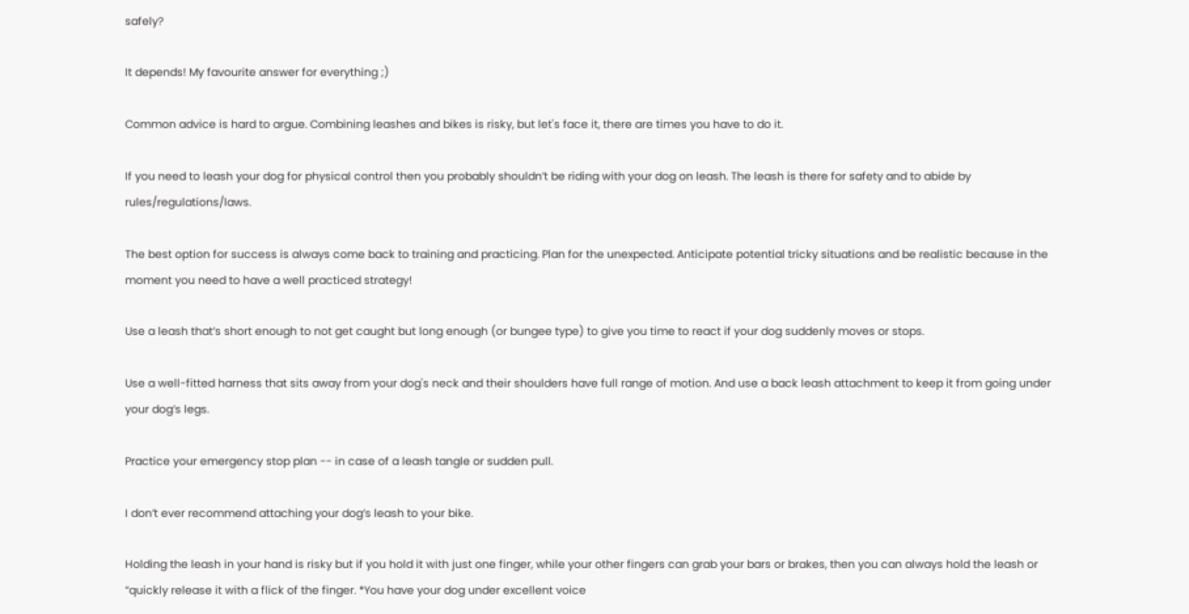safely?

It depends! My favourite answer for everything ;)

Common advice is hard to argue. Combining leashes and bikes is risky, but let's face it, there are times you have to do it.

If you need to leash your dog for physical control then you probably shouldn’t be riding with your dog on leash. The leash is there for safety and to abide by rules/regulations/laws.

The best option for success is always come back to training and practicing. Plan for the unexpected. Anticipate potential tricky situations and be realistic because in the moment you need to have a well practiced strategy!

Use a leash that’s short enough to not get caught but long enough (or bungee type) to give you time to react if your dog suddenly moves or stops.

Use a well-fitted harness that sits away from your dog's neck and their shoulders have full range of motion. And use a back leash attachment to keep it from going under your dog’s legs.

Practice your emergency stop plan -- in case of a leash tangle or sudden pull.

I don’t ever recommend attaching your dog’s leash to your bike.

Holding the leash in your hand is risky but if you hold it with just one finger, while your other fingers can grab your bars or brakes, then you can always hold the leash or “quickly release it with a flick of the finger. *You have your dog under excellent voice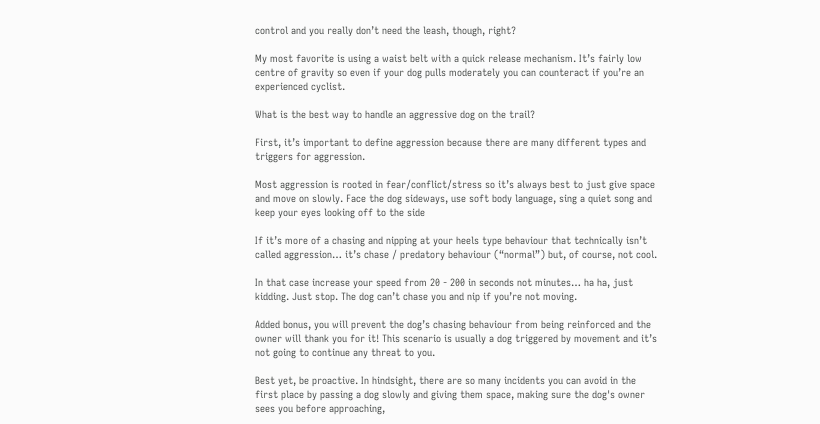control and you really don’t need the leash, though, right?

My most favorite is using a waist belt with a quick release mechanism. It’s fairly low centre of gravity so even if your dog pulls moderately you can counteract if you’re an experienced cyclist.

What is the best way to handle an aggressive dog on the trail?

First, it’s important to define aggression because there are many different types and triggers for aggression.

Most aggression is rooted in fear/conflict/stress so it’s always best to just give space and move on slowly. Face the dog sideways, use soft body language, sing a quiet song and keep your eyes looking off to the side

If it’s more of a chasing and nipping at your heels type behaviour that technically isn’t called aggression… it’s chase / predatory behaviour (“normal”) but, of course, not cool.

In that case increase your speed from 20 - 200 in seconds not minutes… ha ha, just kidding. Just stop. The dog can’t chase you and nip if you’re not moving.

Added bonus, you will prevent the dog’s chasing behaviour from being reinforced and the owner will thank you for it! This scenario is usually a dog triggered by movement and it’s not going to continue any threat to you.

Best yet, be proactive. In hindsight, there are so many incidents you can avoid in the first place by passing a dog slowly and giving them space, making sure the dog's owner sees you before approaching,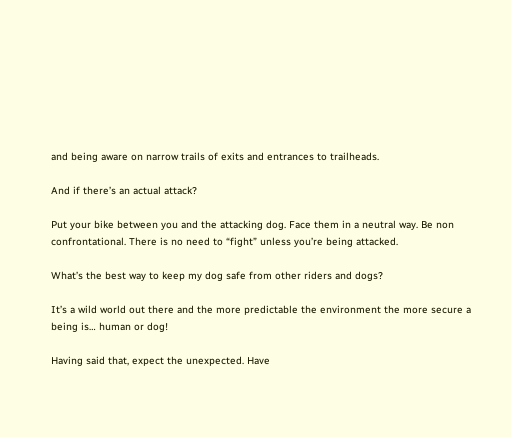and being aware on narrow trails of exits and entrances to trailheads.

And if there’s an actual attack?

Put your bike between you and the attacking dog. Face them in a neutral way. Be non confrontational. There is no need to “fight” unless you’re being attacked.

What’s the best way to keep my dog safe from other riders and dogs?

It’s a wild world out there and the more predictable the environment the more secure a being is… human or dog!

Having said that, expect the unexpected. Have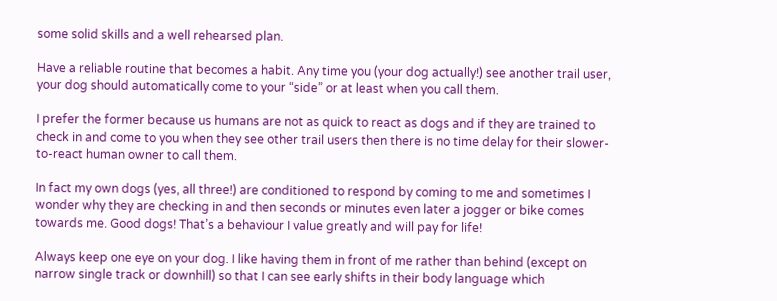some solid skills and a well rehearsed plan.

Have a reliable routine that becomes a habit. Any time you (your dog actually!) see another trail user, your dog should automatically come to your “side” or at least when you call them.

I prefer the former because us humans are not as quick to react as dogs and if they are trained to check in and come to you when they see other trail users then there is no time delay for their slower-to-react human owner to call them.

In fact my own dogs (yes, all three!) are conditioned to respond by coming to me and sometimes I wonder why they are checking in and then seconds or minutes even later a jogger or bike comes towards me. Good dogs! That’s a behaviour I value greatly and will pay for life!

Always keep one eye on your dog. I like having them in front of me rather than behind (except on narrow single track or downhill) so that I can see early shifts in their body language which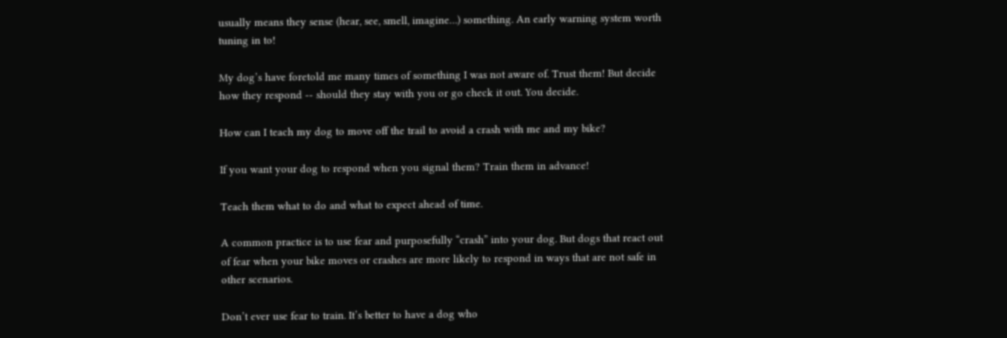usually means they sense (hear, see, smell, imagine…) something. An early warning system worth tuning in to!

My dog’s have foretold me many times of something I was not aware of. Trust them! But decide how they respond -- should they stay with you or go check it out. You decide.

How can I teach my dog to move off the trail to avoid a crash with me and my bike?

If you want your dog to respond when you signal them? Train them in advance!

Teach them what to do and what to expect ahead of time.

A common practice is to use fear and purposefully “crash” into your dog. But dogs that react out of fear when your bike moves or crashes are more likely to respond in ways that are not safe in other scenarios.

Don’t ever use fear to train. It’s better to have a dog who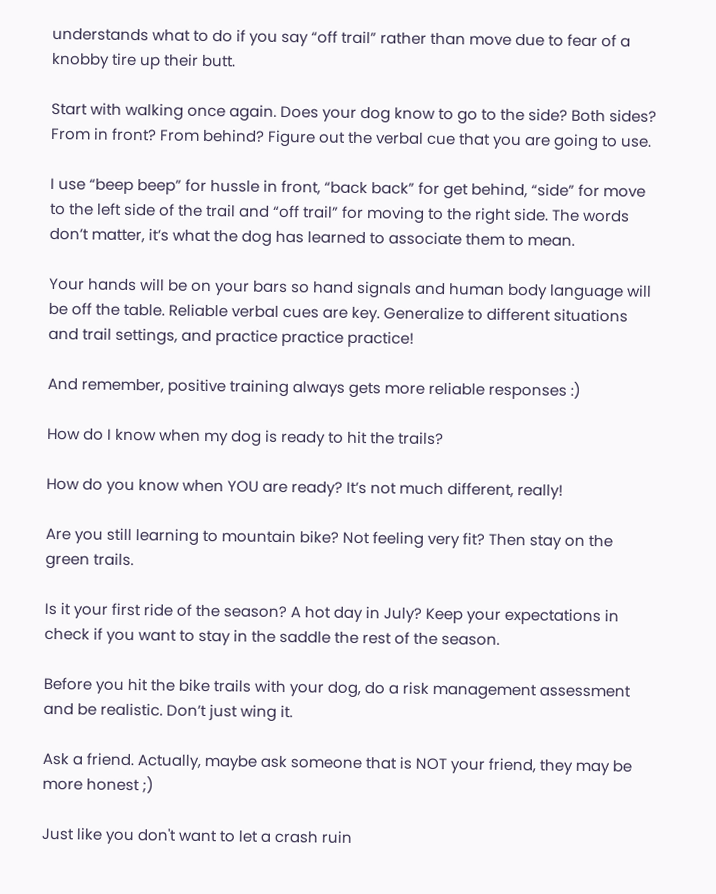understands what to do if you say “off trail” rather than move due to fear of a knobby tire up their butt.

Start with walking once again. Does your dog know to go to the side? Both sides? From in front? From behind? Figure out the verbal cue that you are going to use.

I use “beep beep” for hussle in front, “back back” for get behind, “side” for move to the left side of the trail and “off trail” for moving to the right side. The words don’t matter, it’s what the dog has learned to associate them to mean.

Your hands will be on your bars so hand signals and human body language will be off the table. Reliable verbal cues are key. Generalize to different situations and trail settings, and practice practice practice!

And remember, positive training always gets more reliable responses :)

How do I know when my dog is ready to hit the trails?

How do you know when YOU are ready? It’s not much different, really!

Are you still learning to mountain bike? Not feeling very fit? Then stay on the green trails.

Is it your first ride of the season? A hot day in July? Keep your expectations in check if you want to stay in the saddle the rest of the season.

Before you hit the bike trails with your dog, do a risk management assessment and be realistic. Don’t just wing it.

Ask a friend. Actually, maybe ask someone that is NOT your friend, they may be more honest ;)

Just like you don't want to let a crash ruin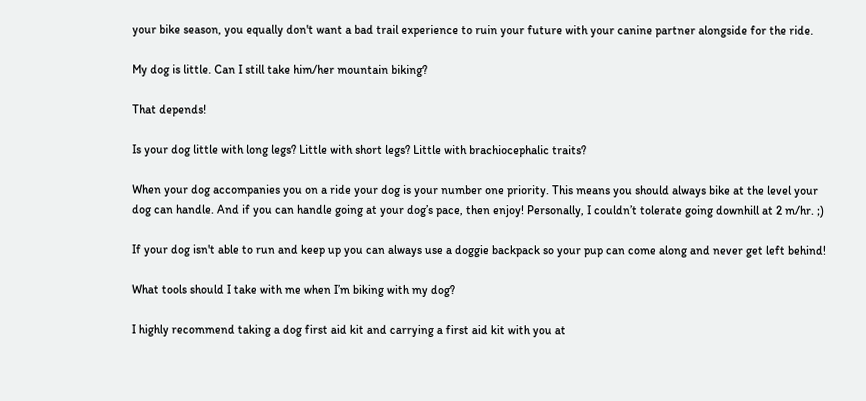your bike season, you equally don't want a bad trail experience to ruin your future with your canine partner alongside for the ride.

My dog is little. Can I still take him/her mountain biking?

That depends!

Is your dog little with long legs? Little with short legs? Little with brachiocephalic traits?

When your dog accompanies you on a ride your dog is your number one priority. This means you should always bike at the level your dog can handle. And if you can handle going at your dog’s pace, then enjoy! Personally, I couldn’t tolerate going downhill at 2 m/hr. ;)

If your dog isn't able to run and keep up you can always use a doggie backpack so your pup can come along and never get left behind!

What tools should I take with me when I’m biking with my dog?

I highly recommend taking a dog first aid kit and carrying a first aid kit with you at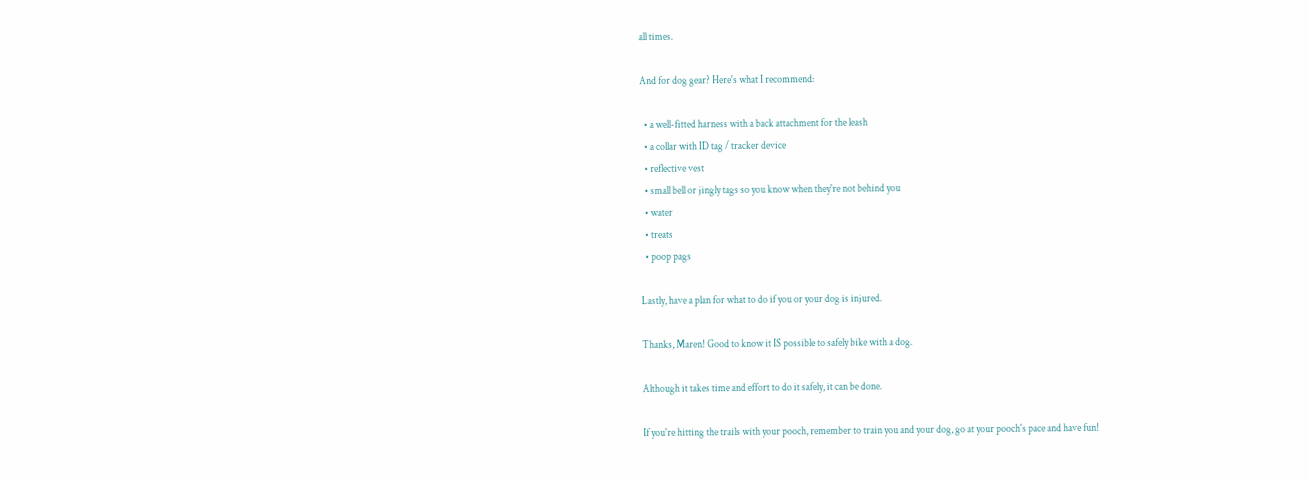all times.

And for dog gear? Here's what I recommend:

  • a well-fitted harness with a back attachment for the leash
  • a collar with ID tag / tracker device
  • reflective vest
  • small bell or jingly tags so you know when they're not behind you
  • water
  • treats
  • poop pags

Lastly, have a plan for what to do if you or your dog is injured.

Thanks, Maren! Good to know it IS possible to safely bike with a dog.

Although it takes time and effort to do it safely, it can be done.

If you're hitting the trails with your pooch, remember to train you and your dog, go at your pooch's pace and have fun!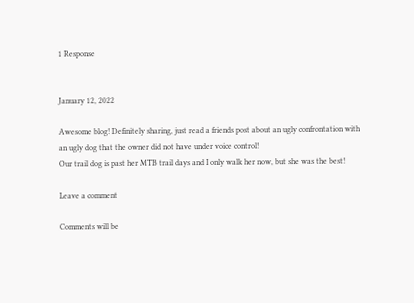1 Response


January 12, 2022

Awesome blog! Definitely sharing, just read a friends post about an ugly confrontation with an ugly dog that the owner did not have under voice control!
Our trail dog is past her MTB trail days and I only walk her now, but she was the best!

Leave a comment

Comments will be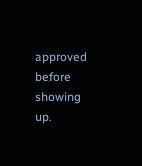approved before showing up.